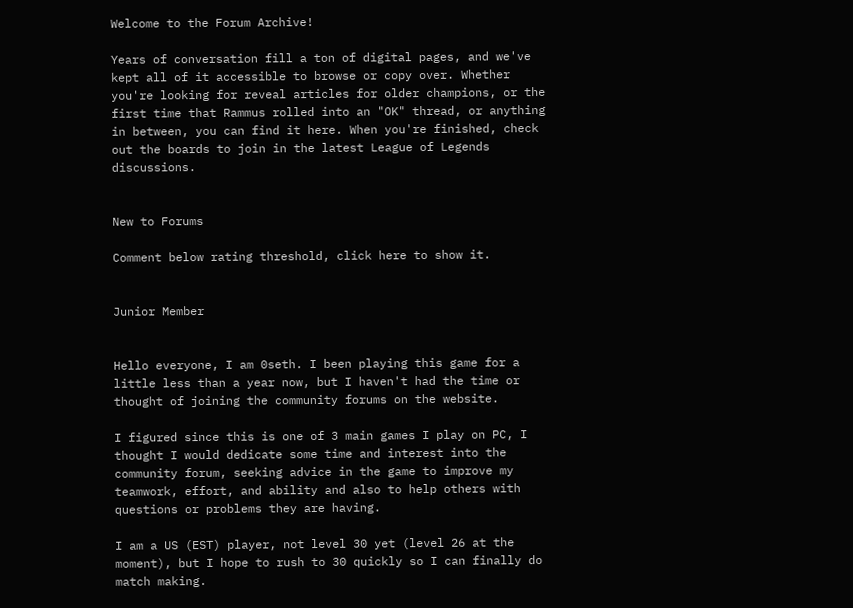Welcome to the Forum Archive!

Years of conversation fill a ton of digital pages, and we've kept all of it accessible to browse or copy over. Whether you're looking for reveal articles for older champions, or the first time that Rammus rolled into an "OK" thread, or anything in between, you can find it here. When you're finished, check out the boards to join in the latest League of Legends discussions.


New to Forums

Comment below rating threshold, click here to show it.


Junior Member


Hello everyone, I am 0seth. I been playing this game for a little less than a year now, but I haven't had the time or thought of joining the community forums on the website.

I figured since this is one of 3 main games I play on PC, I thought I would dedicate some time and interest into the community forum, seeking advice in the game to improve my teamwork, effort, and ability and also to help others with questions or problems they are having.

I am a US (EST) player, not level 30 yet (level 26 at the moment), but I hope to rush to 30 quickly so I can finally do match making.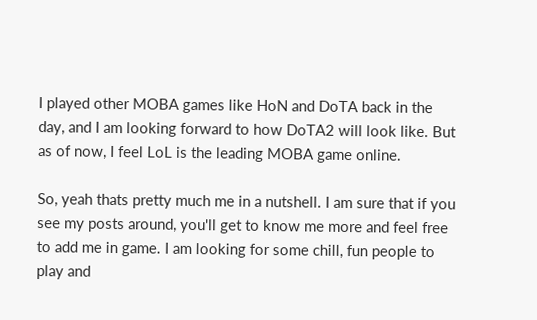I played other MOBA games like HoN and DoTA back in the day, and I am looking forward to how DoTA2 will look like. But as of now, I feel LoL is the leading MOBA game online.

So, yeah thats pretty much me in a nutshell. I am sure that if you see my posts around, you'll get to know me more and feel free to add me in game. I am looking for some chill, fun people to play and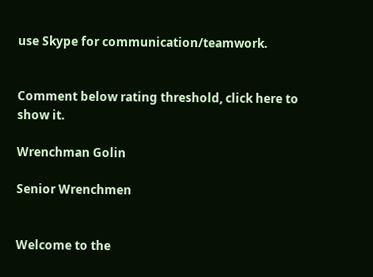use Skype for communication/teamwork.


Comment below rating threshold, click here to show it.

Wrenchman Golin

Senior Wrenchmen


Welcome to the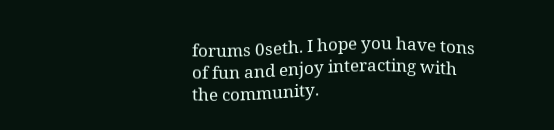forums 0seth. I hope you have tons of fun and enjoy interacting with the community.